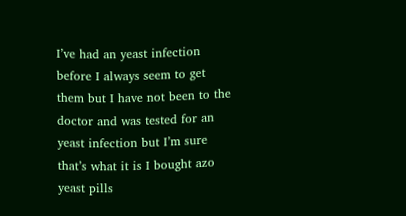I’ve had an yeast infection before I always seem to get them but I have not been to the doctor and was tested for an yeast infection but I’m sure that’s what it is I bought azo yeast pills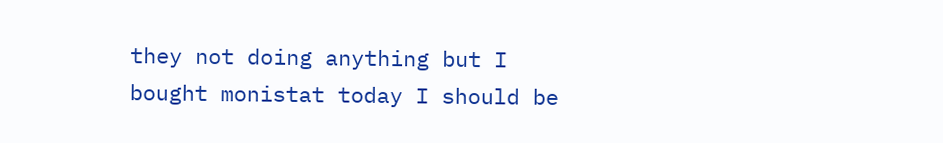they not doing anything but I bought monistat today I should be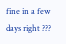fine in a few days right ???